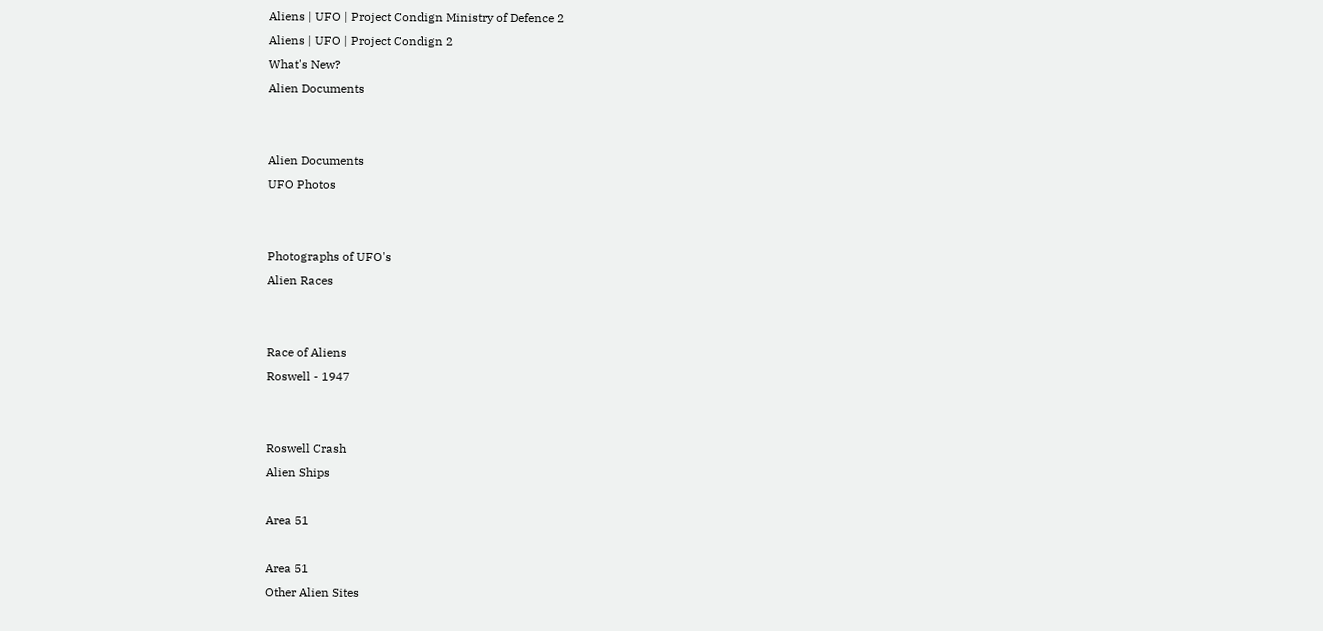Aliens | UFO | Project Condign Ministry of Defence 2
Aliens | UFO | Project Condign 2
What's New?
Alien Documents


Alien Documents
UFO Photos


Photographs of UFO's
Alien Races


Race of Aliens
Roswell - 1947


Roswell Crash
Alien Ships

Area 51

Area 51
Other Alien Sites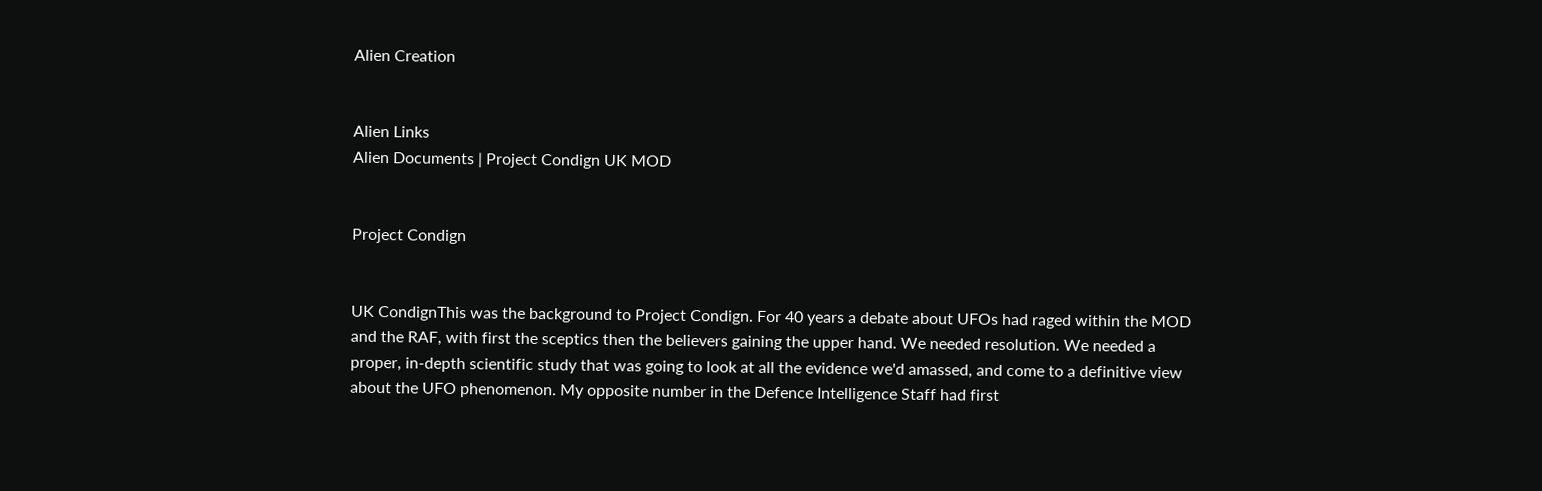Alien Creation


Alien Links
Alien Documents | Project Condign UK MOD


Project Condign


UK CondignThis was the background to Project Condign. For 40 years a debate about UFOs had raged within the MOD and the RAF, with first the sceptics then the believers gaining the upper hand. We needed resolution. We needed a proper, in-depth scientific study that was going to look at all the evidence we'd amassed, and come to a definitive view about the UFO phenomenon. My opposite number in the Defence Intelligence Staff had first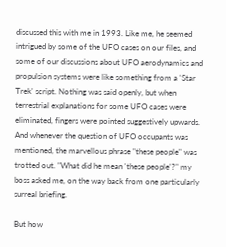discussed this with me in 1993. Like me, he seemed intrigued by some of the UFO cases on our files, and some of our discussions about UFO aerodynamics and propulsion systems were like something from a 'Star Trek' script. Nothing was said openly, but when terrestrial explanations for some UFO cases were eliminated, fingers were pointed suggestively upwards. And whenever the question of UFO occupants was mentioned, the marvellous phrase "these people" was trotted out. "What did he mean 'these people'?" my boss asked me, on the way back from one particularly surreal briefing.

But how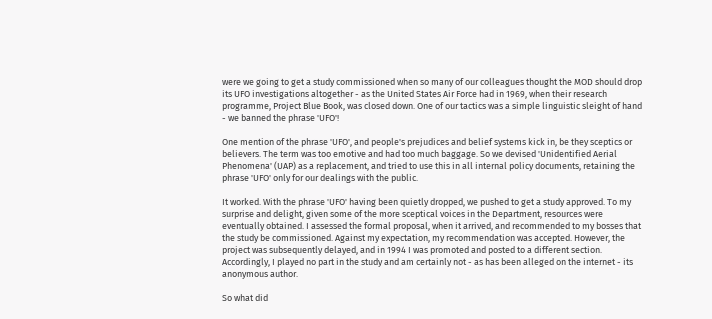were we going to get a study commissioned when so many of our colleagues thought the MOD should drop its UFO investigations altogether - as the United States Air Force had in 1969, when their research programme, Project Blue Book, was closed down. One of our tactics was a simple linguistic sleight of hand - we banned the phrase 'UFO'!

One mention of the phrase 'UFO', and people's prejudices and belief systems kick in, be they sceptics or believers. The term was too emotive and had too much baggage. So we devised 'Unidentified Aerial Phenomena' (UAP) as a replacement, and tried to use this in all internal policy documents, retaining the phrase 'UFO' only for our dealings with the public.

It worked. With the phrase 'UFO' having been quietly dropped, we pushed to get a study approved. To my surprise and delight, given some of the more sceptical voices in the Department, resources were eventually obtained. I assessed the formal proposal, when it arrived, and recommended to my bosses that the study be commissioned. Against my expectation, my recommendation was accepted. However, the project was subsequently delayed, and in 1994 I was promoted and posted to a different section. Accordingly, I played no part in the study and am certainly not - as has been alleged on the internet - its anonymous author.

So what did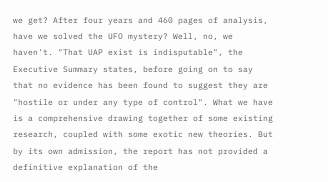we get? After four years and 460 pages of analysis, have we solved the UFO mystery? Well, no, we haven't. "That UAP exist is indisputable", the Executive Summary states, before going on to say that no evidence has been found to suggest they are "hostile or under any type of control". What we have is a comprehensive drawing together of some existing research, coupled with some exotic new theories. But by its own admission, the report has not provided a definitive explanation of the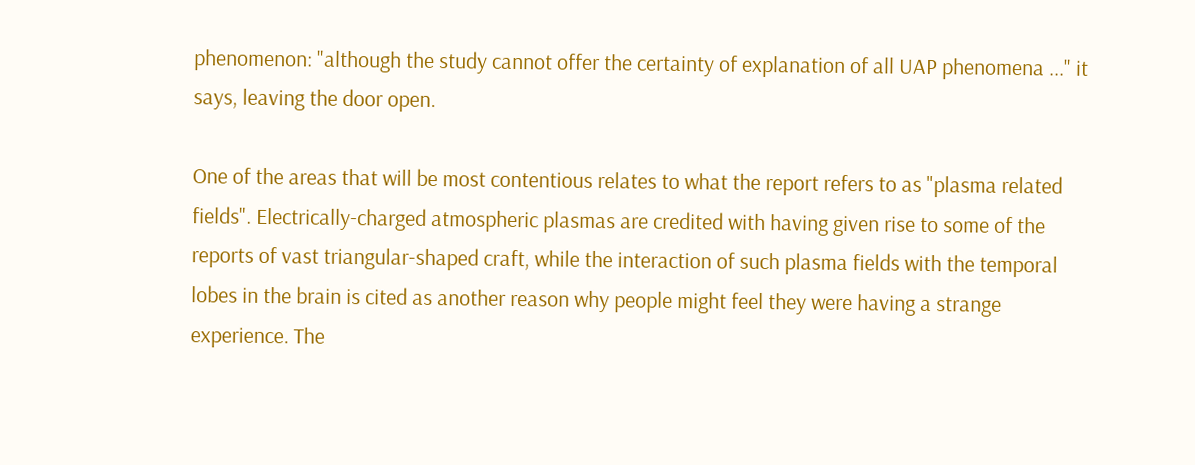phenomenon: "although the study cannot offer the certainty of explanation of all UAP phenomena ..." it says, leaving the door open.

One of the areas that will be most contentious relates to what the report refers to as "plasma related fields". Electrically-charged atmospheric plasmas are credited with having given rise to some of the reports of vast triangular-shaped craft, while the interaction of such plasma fields with the temporal lobes in the brain is cited as another reason why people might feel they were having a strange experience. The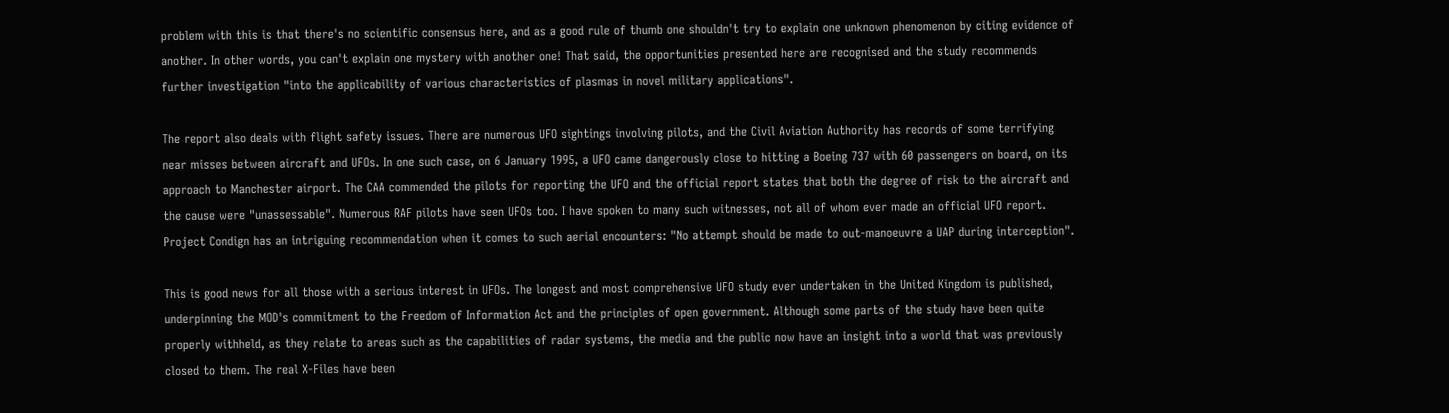problem with this is that there's no scientific consensus here, and as a good rule of thumb one shouldn't try to explain one unknown phenomenon by citing evidence of another. In other words, you can't explain one mystery with another one! That said, the opportunities presented here are recognised and the study recommends further investigation "into the applicability of various characteristics of plasmas in novel military applications".

The report also deals with flight safety issues. There are numerous UFO sightings involving pilots, and the Civil Aviation Authority has records of some terrifying near misses between aircraft and UFOs. In one such case, on 6 January 1995, a UFO came dangerously close to hitting a Boeing 737 with 60 passengers on board, on its approach to Manchester airport. The CAA commended the pilots for reporting the UFO and the official report states that both the degree of risk to the aircraft and the cause were "unassessable". Numerous RAF pilots have seen UFOs too. I have spoken to many such witnesses, not all of whom ever made an official UFO report. Project Condign has an intriguing recommendation when it comes to such aerial encounters: "No attempt should be made to out-manoeuvre a UAP during interception".

This is good news for all those with a serious interest in UFOs. The longest and most comprehensive UFO study ever undertaken in the United Kingdom is published, underpinning the MOD's commitment to the Freedom of Information Act and the principles of open government. Although some parts of the study have been quite properly withheld, as they relate to areas such as the capabilities of radar systems, the media and the public now have an insight into a world that was previously closed to them. The real X-Files have been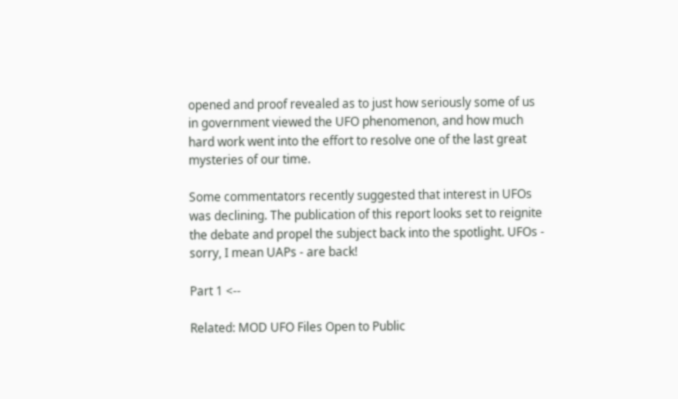opened and proof revealed as to just how seriously some of us in government viewed the UFO phenomenon, and how much hard work went into the effort to resolve one of the last great mysteries of our time.

Some commentators recently suggested that interest in UFOs was declining. The publication of this report looks set to reignite the debate and propel the subject back into the spotlight. UFOs - sorry, I mean UAPs - are back!

Part 1 <--

Related: MOD UFO Files Open to Public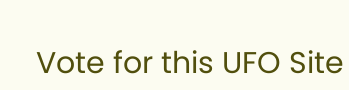Vote for this UFO Site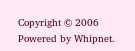Copyright © 2006 Powered by Whipnet.